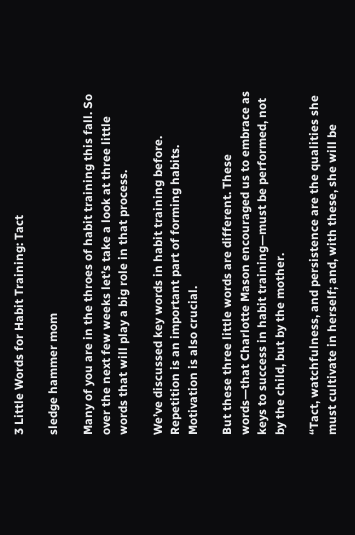3 Little Words for Habit Training: Tact

sledge hammer mom

Many of you are in the throes of habit training this fall. So over the next few weeks let’s take a look at three little words that will play a big role in that process.

We’ve discussed key words in habit training before. Repetition is an important part of forming habits. Motivation is also crucial.

But these three little words are different. These words—that Charlotte Mason encouraged us to embrace as keys to success in habit training—must be performed, not by the child, but by the mother.

“Tact, watchfulness, and persistence are the qualities she must cultivate in herself; and, with these, she will be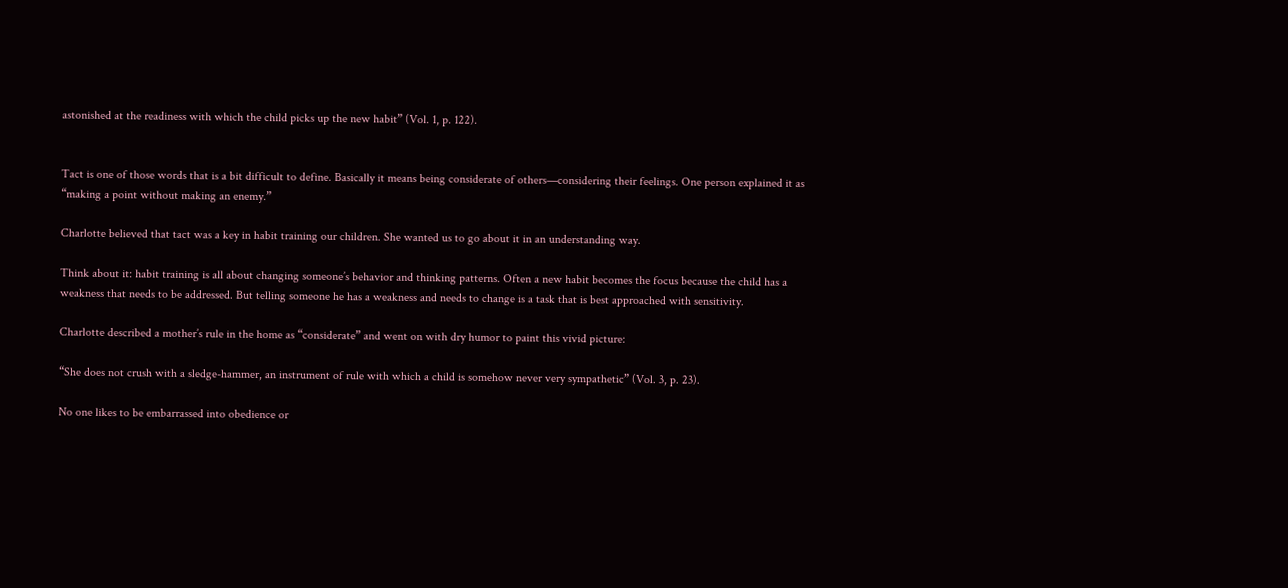astonished at the readiness with which the child picks up the new habit” (Vol. 1, p. 122).


Tact is one of those words that is a bit difficult to define. Basically it means being considerate of others—considering their feelings. One person explained it as “making a point without making an enemy.”

Charlotte believed that tact was a key in habit training our children. She wanted us to go about it in an understanding way.

Think about it: habit training is all about changing someone’s behavior and thinking patterns. Often a new habit becomes the focus because the child has a weakness that needs to be addressed. But telling someone he has a weakness and needs to change is a task that is best approached with sensitivity.

Charlotte described a mother’s rule in the home as “considerate” and went on with dry humor to paint this vivid picture:

“She does not crush with a sledge-hammer, an instrument of rule with which a child is somehow never very sympathetic” (Vol. 3, p. 23).

No one likes to be embarrassed into obedience or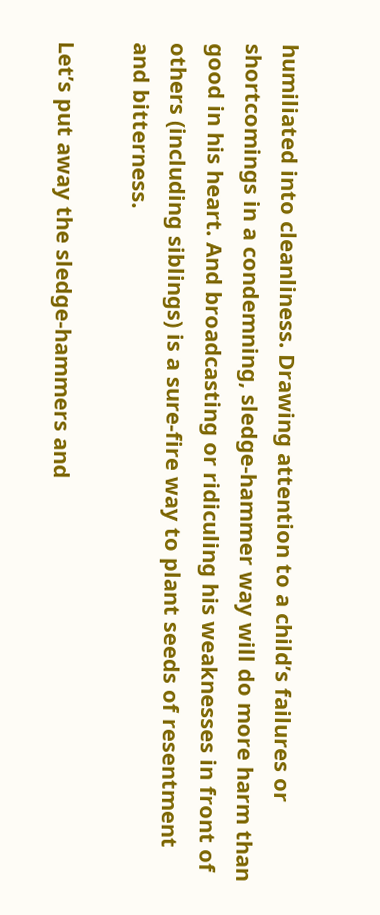humiliated into cleanliness. Drawing attention to a child’s failures or shortcomings in a condemning, sledge-hammer way will do more harm than good in his heart. And broadcasting or ridiculing his weaknesses in front of others (including siblings) is a sure-fire way to plant seeds of resentment and bitterness.

Let’s put away the sledge-hammers and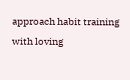approach habit training with loving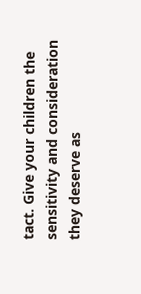tact. Give your children the sensitivity and consideration they deserve as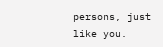persons, just like you.